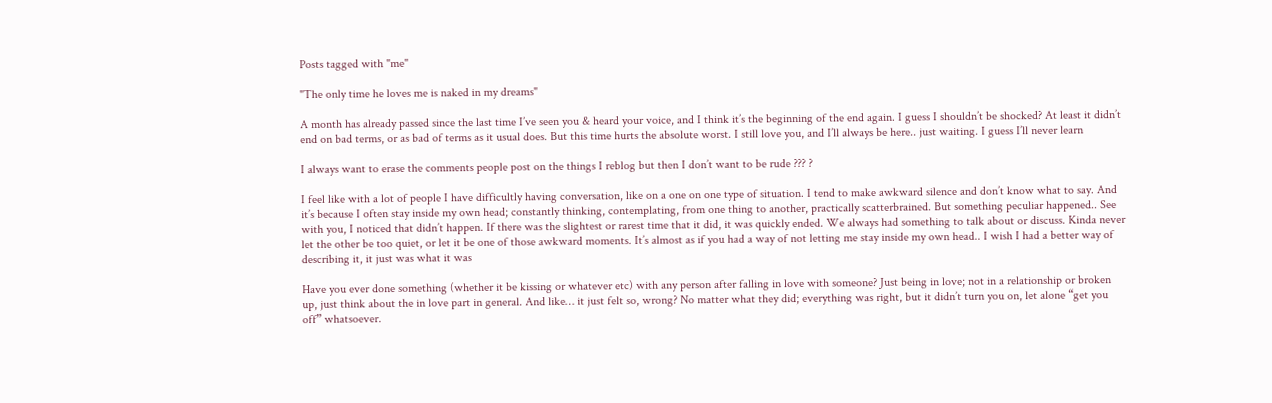Posts tagged with "me"

"The only time he loves me is naked in my dreams"

A month has already passed since the last time I’ve seen you & heard your voice, and I think it’s the beginning of the end again. I guess I shouldn’t be shocked? At least it didn’t end on bad terms, or as bad of terms as it usual does. But this time hurts the absolute worst. I still love you, and I’ll always be here.. just waiting. I guess I’ll never learn

I always want to erase the comments people post on the things I reblog but then I don’t want to be rude ??? ?

I feel like with a lot of people I have difficultly having conversation, like on a one on one type of situation. I tend to make awkward silence and don’t know what to say. And it’s because I often stay inside my own head; constantly thinking, contemplating, from one thing to another, practically scatterbrained. But something peculiar happened.. See with you, I noticed that didn’t happen. If there was the slightest or rarest time that it did, it was quickly ended. We always had something to talk about or discuss. Kinda never let the other be too quiet, or let it be one of those awkward moments. It’s almost as if you had a way of not letting me stay inside my own head.. I wish I had a better way of describing it, it just was what it was

Have you ever done something (whether it be kissing or whatever etc) with any person after falling in love with someone? Just being in love; not in a relationship or broken up, just think about the in love part in general. And like… it just felt so, wrong? No matter what they did; everything was right, but it didn’t turn you on, let alone “get you off” whatsoever.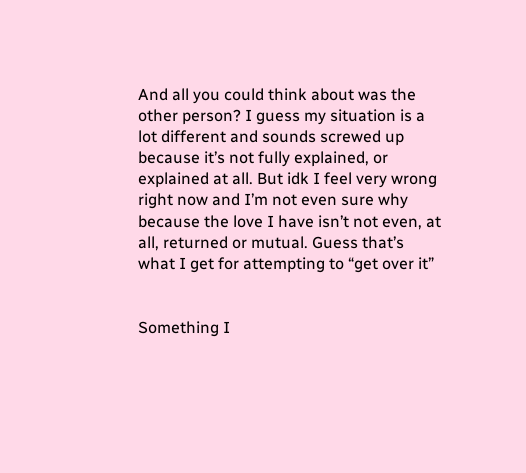And all you could think about was the other person? I guess my situation is a lot different and sounds screwed up because it’s not fully explained, or explained at all. But idk I feel very wrong right now and I’m not even sure why because the love I have isn’t not even, at all, returned or mutual. Guess that’s what I get for attempting to “get over it”


Something I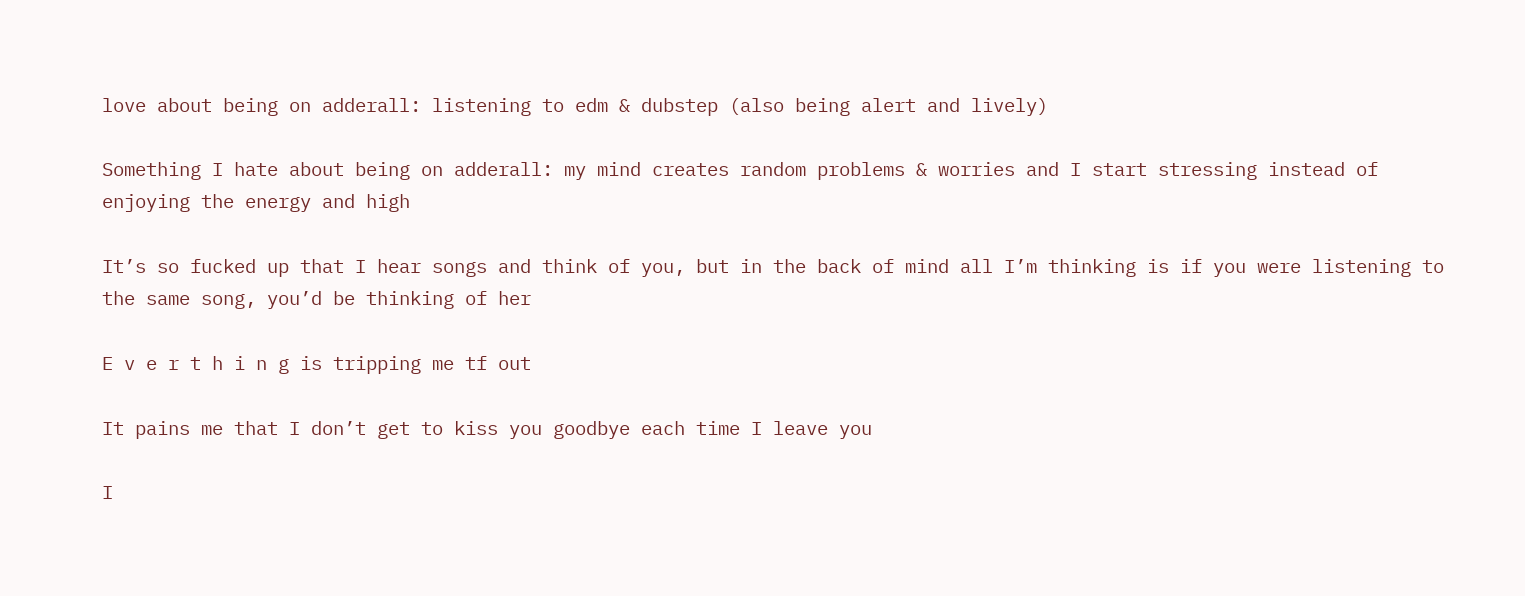love about being on adderall: listening to edm & dubstep (also being alert and lively)

Something I hate about being on adderall: my mind creates random problems & worries and I start stressing instead of enjoying the energy and high

It’s so fucked up that I hear songs and think of you, but in the back of mind all I’m thinking is if you were listening to the same song, you’d be thinking of her

E v e r t h i n g is tripping me tf out

It pains me that I don’t get to kiss you goodbye each time I leave you

I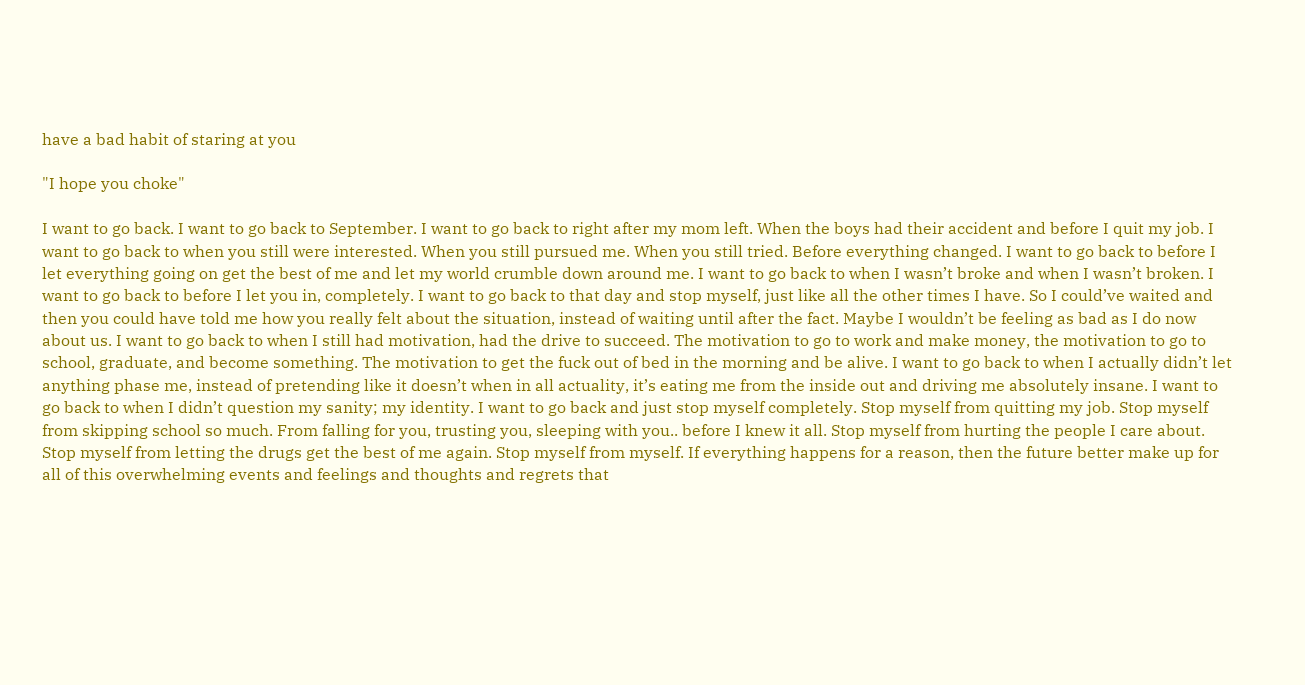have a bad habit of staring at you

"I hope you choke"

I want to go back. I want to go back to September. I want to go back to right after my mom left. When the boys had their accident and before I quit my job. I want to go back to when you still were interested. When you still pursued me. When you still tried. Before everything changed. I want to go back to before I let everything going on get the best of me and let my world crumble down around me. I want to go back to when I wasn’t broke and when I wasn’t broken. I want to go back to before I let you in, completely. I want to go back to that day and stop myself, just like all the other times I have. So I could’ve waited and then you could have told me how you really felt about the situation, instead of waiting until after the fact. Maybe I wouldn’t be feeling as bad as I do now about us. I want to go back to when I still had motivation, had the drive to succeed. The motivation to go to work and make money, the motivation to go to school, graduate, and become something. The motivation to get the fuck out of bed in the morning and be alive. I want to go back to when I actually didn’t let anything phase me, instead of pretending like it doesn’t when in all actuality, it’s eating me from the inside out and driving me absolutely insane. I want to go back to when I didn’t question my sanity; my identity. I want to go back and just stop myself completely. Stop myself from quitting my job. Stop myself from skipping school so much. From falling for you, trusting you, sleeping with you.. before I knew it all. Stop myself from hurting the people I care about. Stop myself from letting the drugs get the best of me again. Stop myself from myself. If everything happens for a reason, then the future better make up for all of this overwhelming events and feelings and thoughts and regrets that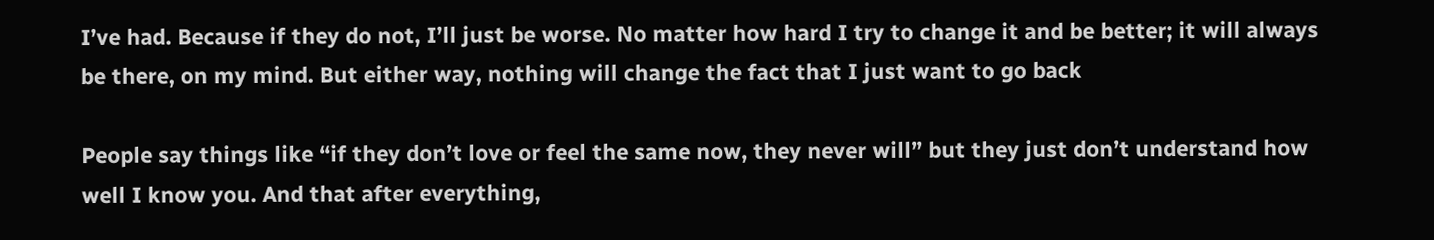I’ve had. Because if they do not, I’ll just be worse. No matter how hard I try to change it and be better; it will always be there, on my mind. But either way, nothing will change the fact that I just want to go back

People say things like “if they don’t love or feel the same now, they never will” but they just don’t understand how well I know you. And that after everything,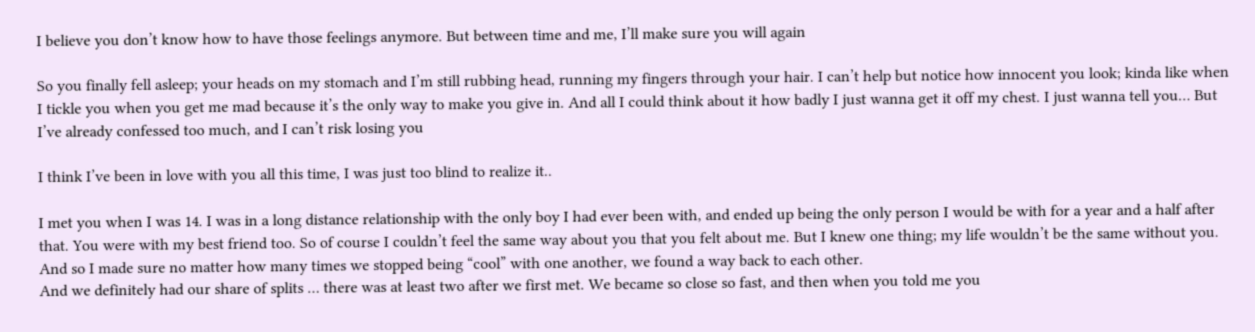I believe you don’t know how to have those feelings anymore. But between time and me, I’ll make sure you will again

So you finally fell asleep; your heads on my stomach and I’m still rubbing head, running my fingers through your hair. I can’t help but notice how innocent you look; kinda like when I tickle you when you get me mad because it’s the only way to make you give in. And all I could think about it how badly I just wanna get it off my chest. I just wanna tell you… But I’ve already confessed too much, and I can’t risk losing you

I think I’ve been in love with you all this time, I was just too blind to realize it..

I met you when I was 14. I was in a long distance relationship with the only boy I had ever been with, and ended up being the only person I would be with for a year and a half after that. You were with my best friend too. So of course I couldn’t feel the same way about you that you felt about me. But I knew one thing; my life wouldn’t be the same without you. And so I made sure no matter how many times we stopped being “cool” with one another, we found a way back to each other.
And we definitely had our share of splits … there was at least two after we first met. We became so close so fast, and then when you told me you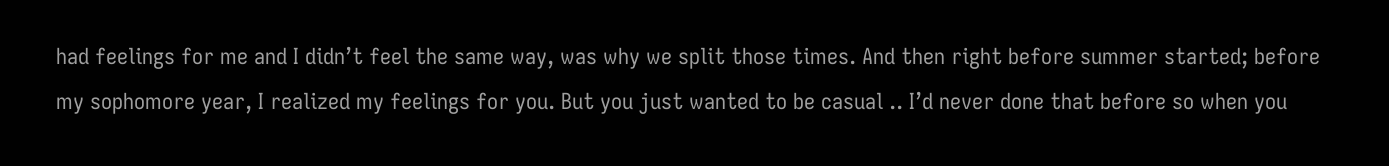had feelings for me and I didn’t feel the same way, was why we split those times. And then right before summer started; before my sophomore year, I realized my feelings for you. But you just wanted to be casual .. I’d never done that before so when you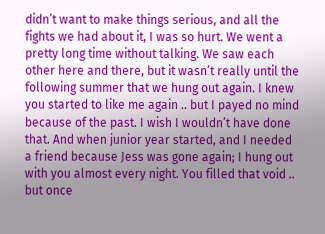didn’t want to make things serious, and all the fights we had about it, I was so hurt. We went a pretty long time without talking. We saw each other here and there, but it wasn’t really until the following summer that we hung out again. I knew you started to like me again .. but I payed no mind because of the past. I wish I wouldn’t have done that. And when junior year started, and I needed a friend because Jess was gone again; I hung out with you almost every night. You filled that void .. but once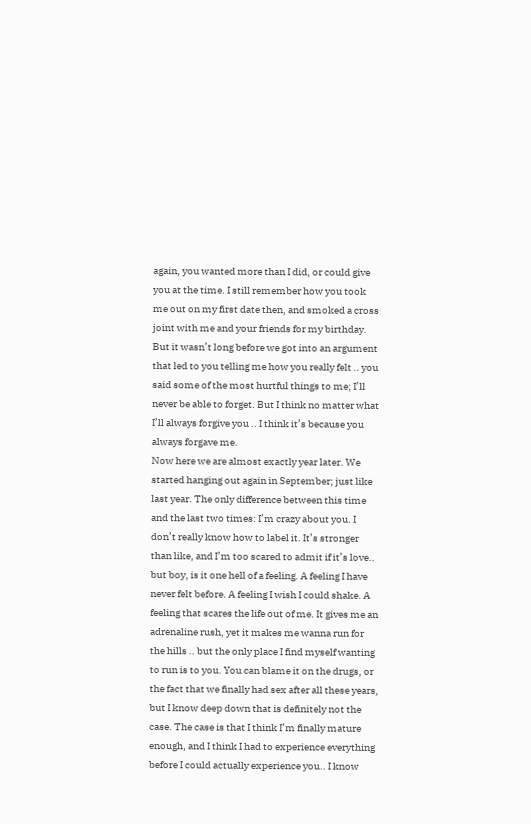again, you wanted more than I did, or could give you at the time. I still remember how you took me out on my first date then, and smoked a cross joint with me and your friends for my birthday. But it wasn’t long before we got into an argument that led to you telling me how you really felt .. you said some of the most hurtful things to me; I’ll never be able to forget. But I think no matter what I’ll always forgive you .. I think it’s because you always forgave me.
Now here we are almost exactly year later. We started hanging out again in September; just like last year. The only difference between this time and the last two times: I’m crazy about you. I don’t really know how to label it. It’s stronger than like, and I’m too scared to admit if it’s love.. but boy, is it one hell of a feeling. A feeling I have never felt before. A feeling I wish I could shake. A feeling that scares the life out of me. It gives me an adrenaline rush, yet it makes me wanna run for the hills .. but the only place I find myself wanting to run is to you. You can blame it on the drugs, or the fact that we finally had sex after all these years, but I know deep down that is definitely not the case. The case is that I think I’m finally mature enough, and I think I had to experience everything before I could actually experience you.. I know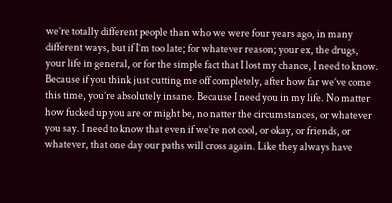we’re totally different people than who we were four years ago, in many different ways, but if I’m too late; for whatever reason; your ex, the drugs, your life in general, or for the simple fact that I lost my chance, I need to know. Because if you think just cutting me off completely, after how far we’ve come this time, you’re absolutely insane. Because I need you in my life. No matter how fucked up you are or might be, no natter the circumstances, or whatever you say. I need to know that even if we’re not cool, or okay, or friends, or whatever, that one day our paths will cross again. Like they always have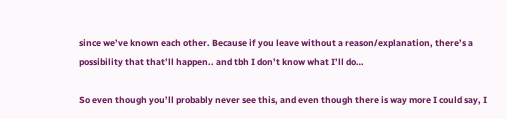since we’ve known each other. Because if you leave without a reason/explanation, there’s a possibility that that’ll happen.. and tbh I don’t know what I’ll do…

So even though you’ll probably never see this, and even though there is way more I could say, I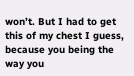won’t. But I had to get this of my chest I guess, because you being the way you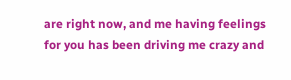are right now, and me having feelings for you has been driving me crazy and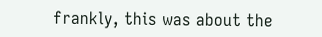frankly, this was about the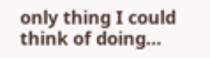only thing I could think of doing…